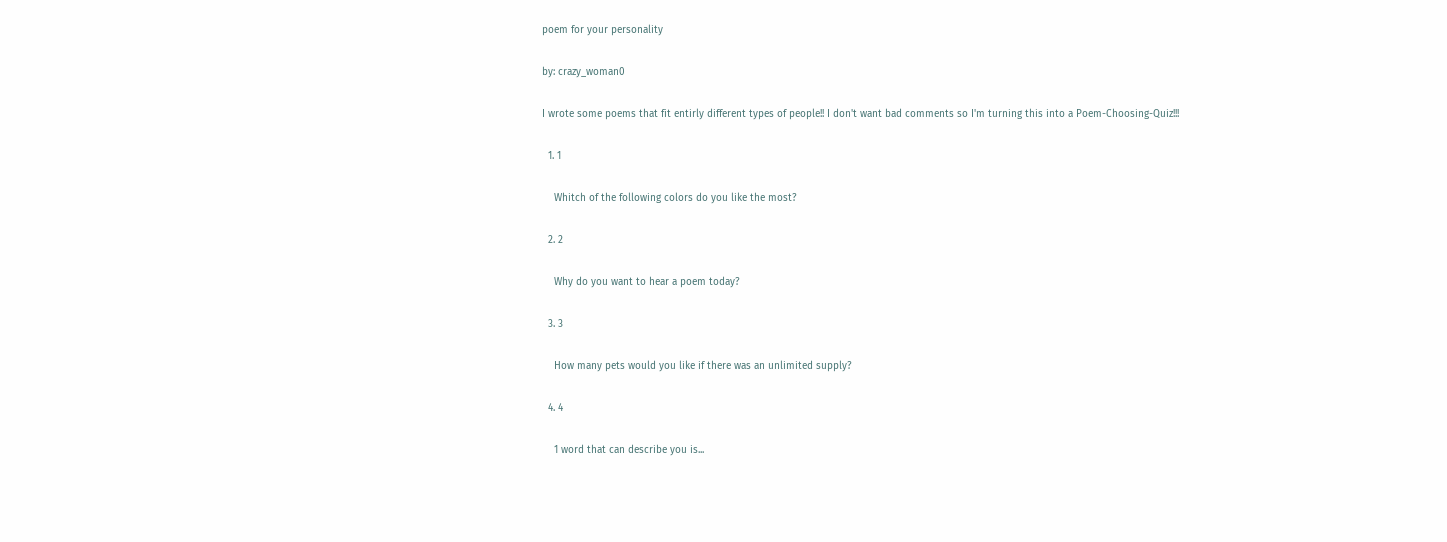poem for your personality

by: crazy_woman0

I wrote some poems that fit entirly different types of people!! I don't want bad comments so I'm turning this into a Poem-Choosing-Quiz!!!

  1. 1

    Whitch of the following colors do you like the most?

  2. 2

    Why do you want to hear a poem today?

  3. 3

    How many pets would you like if there was an unlimited supply?

  4. 4

    1 word that can describe you is...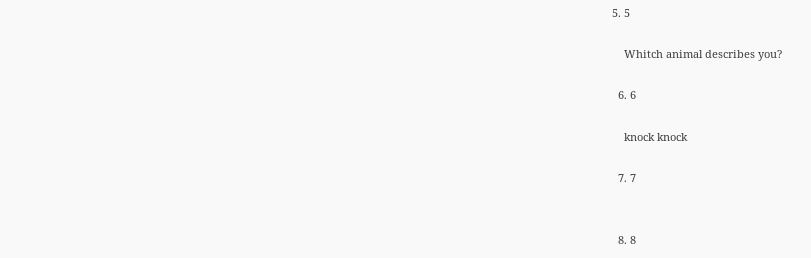5. 5

    Whitch animal describes you?

  6. 6

    knock knock

  7. 7


  8. 8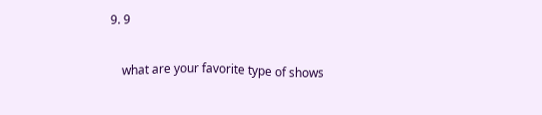9. 9

    what are your favorite type of shows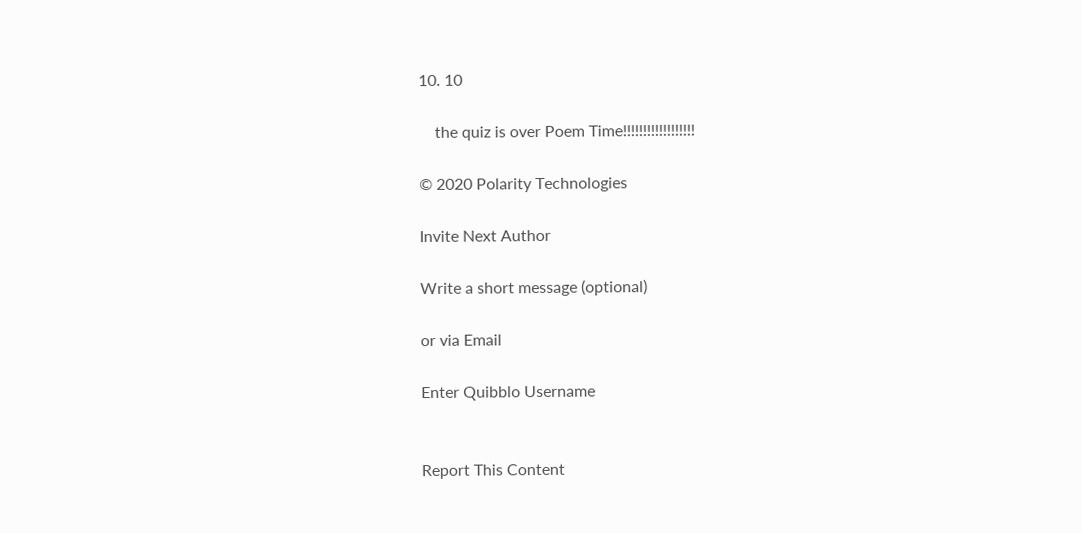10. 10

    the quiz is over Poem Time!!!!!!!!!!!!!!!!!!

© 2020 Polarity Technologies

Invite Next Author

Write a short message (optional)

or via Email

Enter Quibblo Username


Report This Content